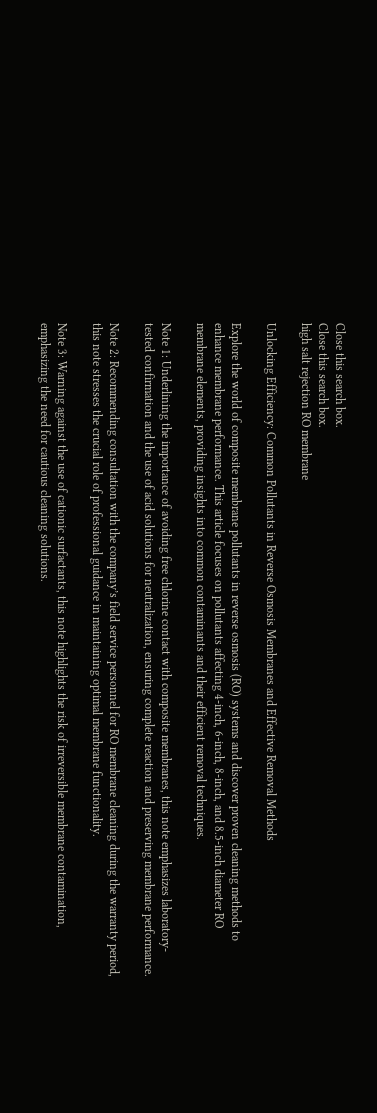Close this search box.
Close this search box.
high salt rejection RO membrane

Unlocking Efficiency: Common Pollutants in Reverse Osmosis Membranes and Effective Removal Methods

Explore the world of composite membrane pollutants in reverse osmosis (RO) systems and discover proven cleaning methods to enhance membrane performance. This article focuses on pollutants affecting 4-inch, 6-inch, 8-inch, and 8.5-inch diameter RO membrane elements, providing insights into common contaminants and their efficient removal techniques.

Note 1: Underlining the importance of avoiding free chlorine contact with composite membranes, this note emphasizes laboratory-tested confirmation and the use of acid solutions for neutralization, ensuring complete reaction and preserving membrane performance.

Note 2: Recommending consultation with the company’s field service personnel for RO membrane cleaning during the warranty period, this note stresses the crucial role of professional guidance in maintaining optimal membrane functionality.

Note 3: Warning against the use of cationic surfactants, this note highlights the risk of irreversible membrane contamination, emphasizing the need for cautious cleaning solutions.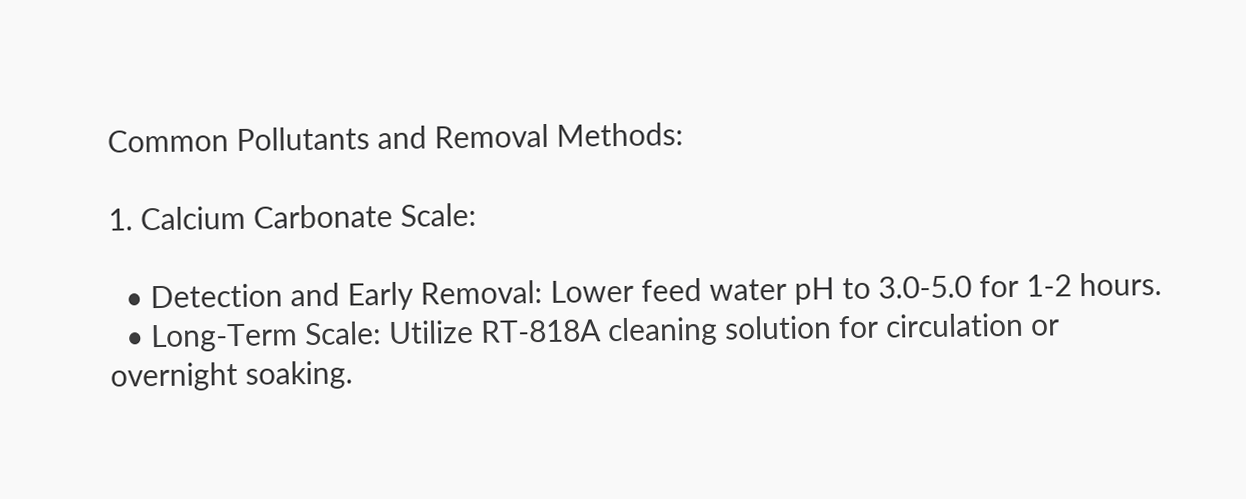Common Pollutants and Removal Methods:

1. Calcium Carbonate Scale:

  • Detection and Early Removal: Lower feed water pH to 3.0-5.0 for 1-2 hours.
  • Long-Term Scale: Utilize RT-818A cleaning solution for circulation or overnight soaking.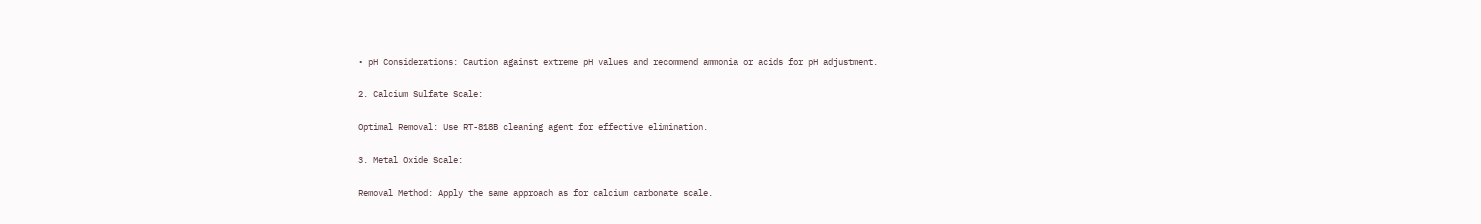• pH Considerations: Caution against extreme pH values and recommend ammonia or acids for pH adjustment.

2. Calcium Sulfate Scale:

Optimal Removal: Use RT-818B cleaning agent for effective elimination.

3. Metal Oxide Scale:

Removal Method: Apply the same approach as for calcium carbonate scale.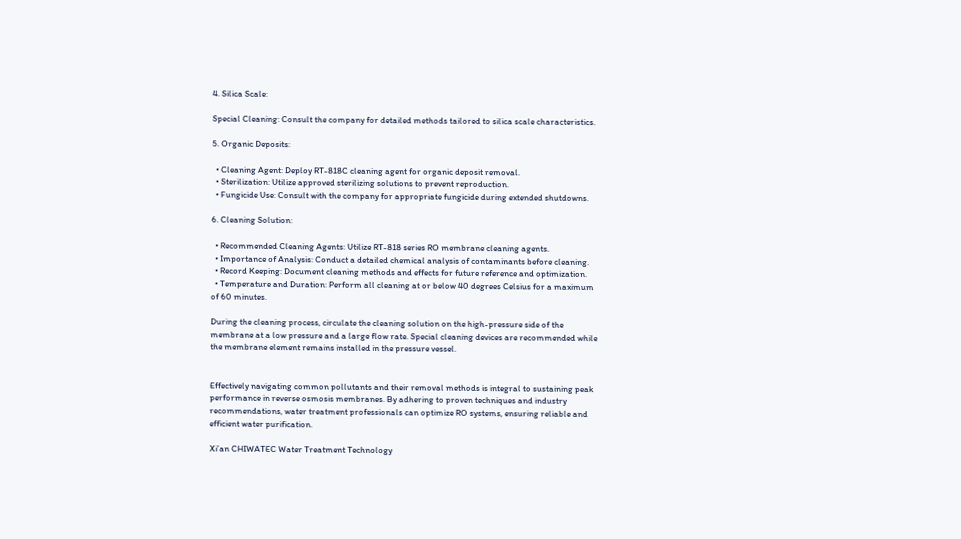4. Silica Scale:

Special Cleaning: Consult the company for detailed methods tailored to silica scale characteristics.

5. Organic Deposits:

  • Cleaning Agent: Deploy RT-818C cleaning agent for organic deposit removal.
  • Sterilization: Utilize approved sterilizing solutions to prevent reproduction.
  • Fungicide Use: Consult with the company for appropriate fungicide during extended shutdowns.

6. Cleaning Solution:

  • Recommended Cleaning Agents: Utilize RT-818 series RO membrane cleaning agents.
  • Importance of Analysis: Conduct a detailed chemical analysis of contaminants before cleaning.
  • Record Keeping: Document cleaning methods and effects for future reference and optimization.
  • Temperature and Duration: Perform all cleaning at or below 40 degrees Celsius for a maximum of 60 minutes.

During the cleaning process, circulate the cleaning solution on the high-pressure side of the membrane at a low pressure and a large flow rate. Special cleaning devices are recommended while the membrane element remains installed in the pressure vessel.


Effectively navigating common pollutants and their removal methods is integral to sustaining peak performance in reverse osmosis membranes. By adhering to proven techniques and industry recommendations, water treatment professionals can optimize RO systems, ensuring reliable and efficient water purification.

Xi’an CHIWATEC Water Treatment Technology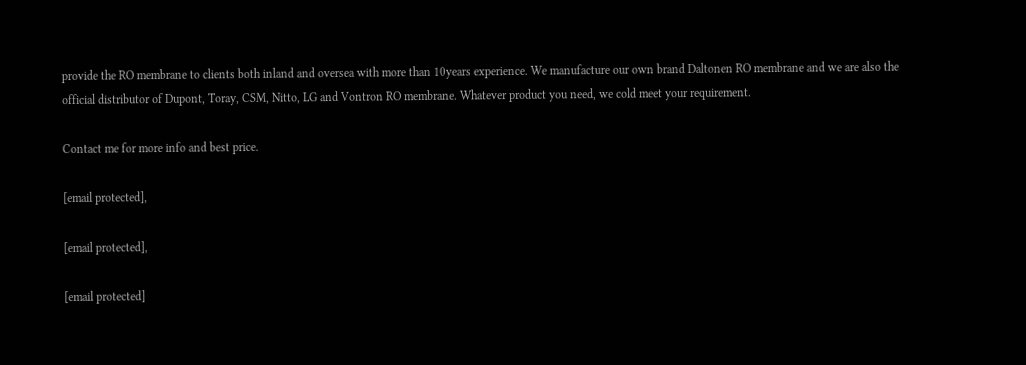provide the RO membrane to clients both inland and oversea with more than 10years experience. We manufacture our own brand Daltonen RO membrane and we are also the official distributor of Dupont, Toray, CSM, Nitto, LG and Vontron RO membrane. Whatever product you need, we cold meet your requirement.

Contact me for more info and best price.

[email protected],

[email protected],

[email protected]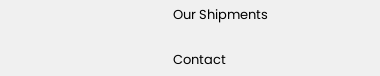Our Shipments

Contact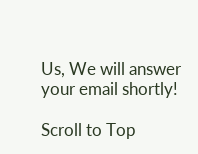Us, We will answer your email shortly!

Scroll to Top